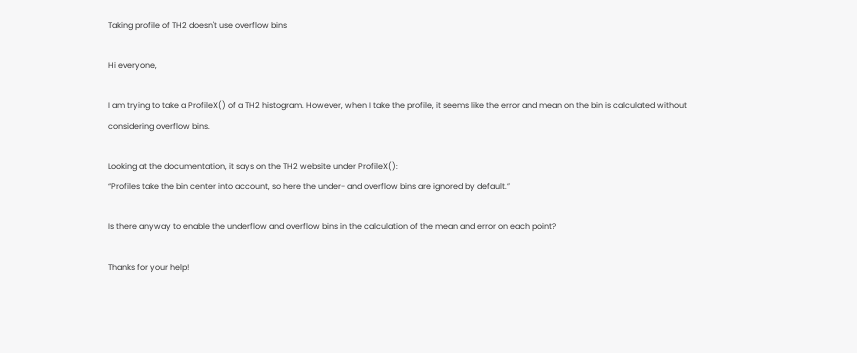Taking profile of TH2 doesn't use overflow bins

Hi everyone,

I am trying to take a ProfileX() of a TH2 histogram. However, when I take the profile, it seems like the error and mean on the bin is calculated without considering overflow bins.

Looking at the documentation, it says on the TH2 website under ProfileX():
“Profiles take the bin center into account, so here the under- and overflow bins are ignored by default.”

Is there anyway to enable the underflow and overflow bins in the calculation of the mean and error on each point?

Thanks for your help!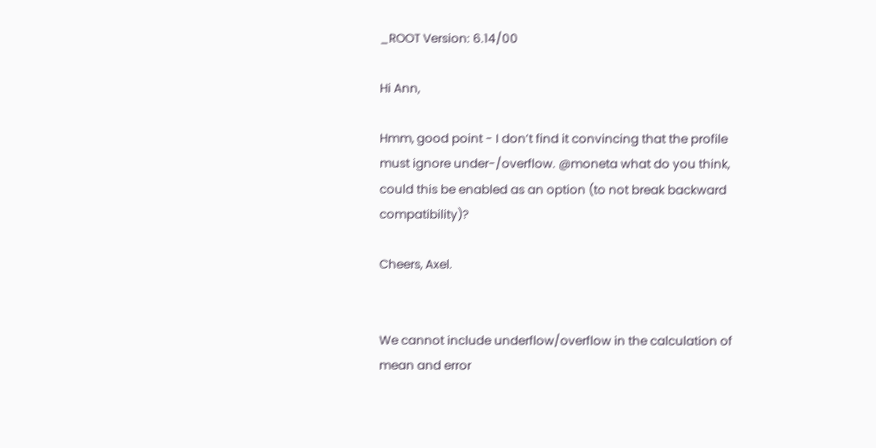_ROOT Version: 6.14/00

Hi Ann,

Hmm, good point - I don’t find it convincing that the profile must ignore under-/overflow. @moneta what do you think, could this be enabled as an option (to not break backward compatibility)?

Cheers, Axel.


We cannot include underflow/overflow in the calculation of mean and error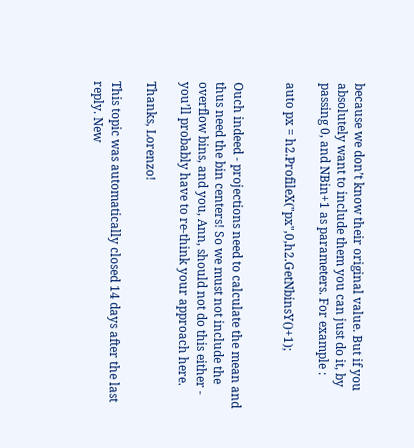because we don’t know their original value. But if you absolutely want to include them you can just do it, by passing 0, and NBin+1 as parameters. For example :

auto px = h2.ProfileX("px",0,h2.GetNbinsY()+1);


Ouch indeed - projections need to calculate the mean and thus need the bin centers! So we must not include the overflow bins, and you, Ann, should not do this either - you’ll probably have to re-think your approach here.

Thanks, Lorenzo!

This topic was automatically closed 14 days after the last reply. New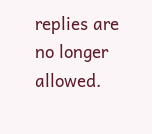replies are no longer allowed.